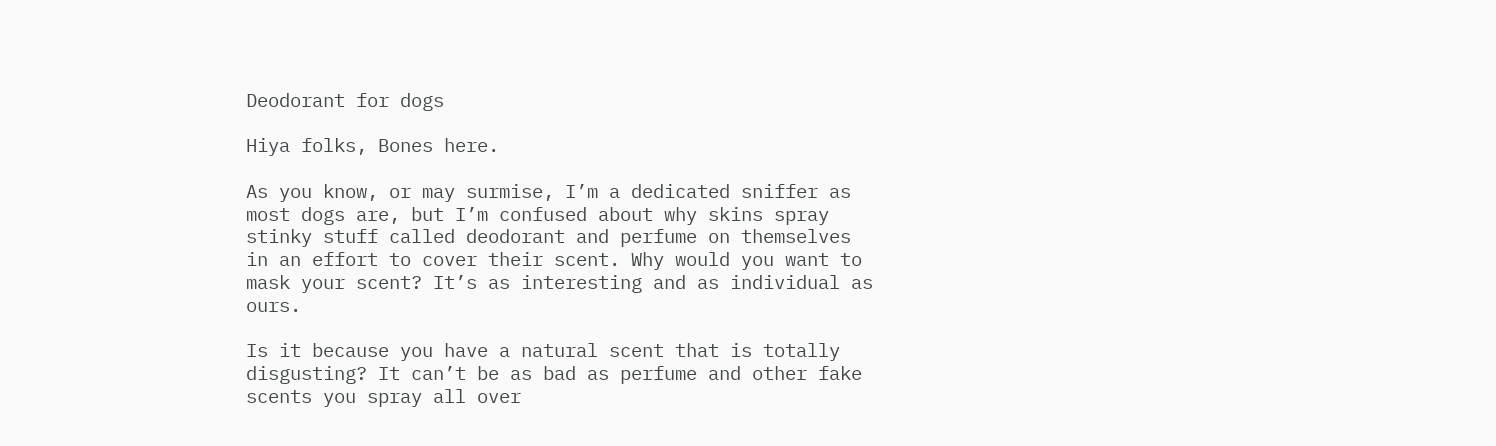Deodorant for dogs

Hiya folks, Bones here.

As you know, or may surmise, I’m a dedicated sniffer as most dogs are, but I’m confused about why skins spray stinky stuff called deodorant and perfume on themselves in an effort to cover their scent. Why would you want to mask your scent? It’s as interesting and as individual as ours.

Is it because you have a natural scent that is totally disgusting? It can’t be as bad as perfume and other fake scents you spray all over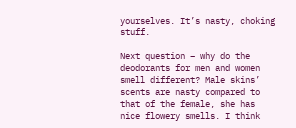yourselves. It’s nasty, choking stuff.

Next question – why do the deodorants for men and women smell different? Male skins’ scents are nasty compared to that of the female, she has nice flowery smells. I think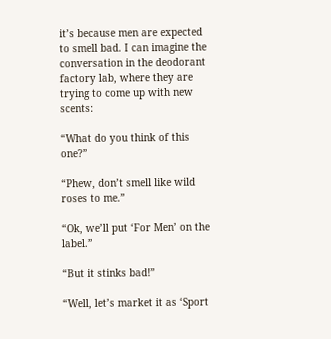it’s because men are expected to smell bad. I can imagine the conversation in the deodorant factory lab, where they are trying to come up with new scents:

“What do you think of this one?”

“Phew, don’t smell like wild roses to me.”

“Ok, we’ll put ‘For Men’ on the label.”

“But it stinks bad!”

“Well, let’s market it as ‘Sport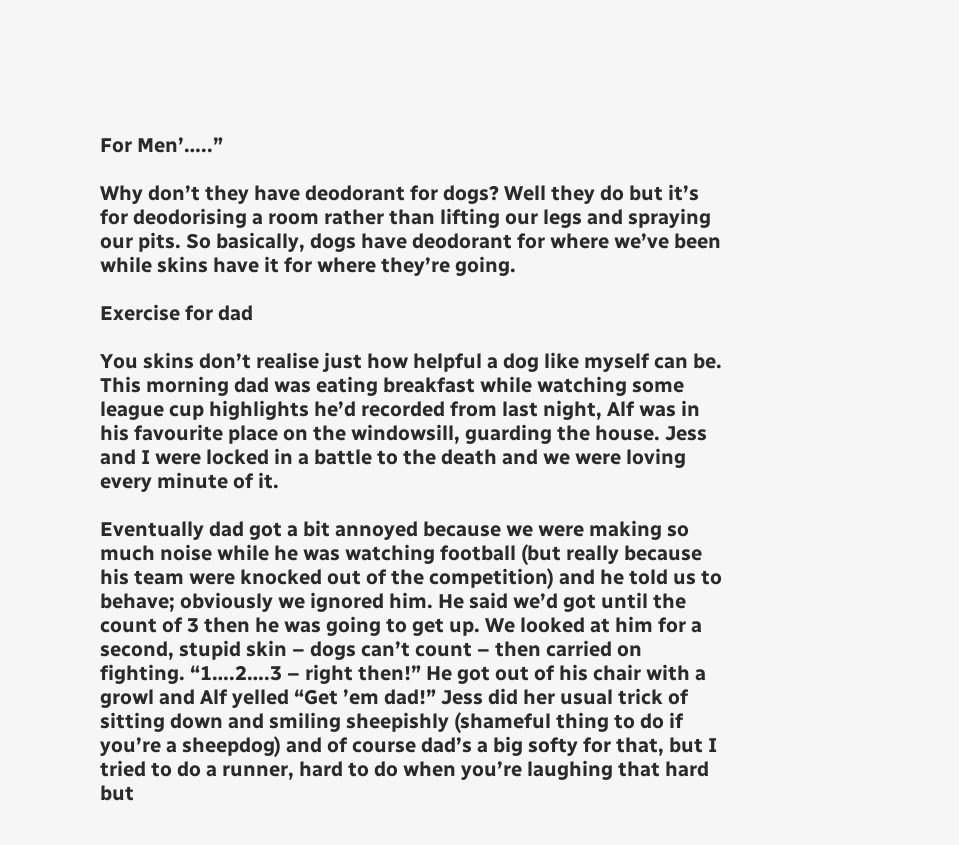For Men’…..”

Why don’t they have deodorant for dogs? Well they do but it’s for deodorising a room rather than lifting our legs and spraying our pits. So basically, dogs have deodorant for where we’ve been while skins have it for where they’re going.

Exercise for dad

You skins don’t realise just how helpful a dog like myself can be. This morning dad was eating breakfast while watching some league cup highlights he’d recorded from last night, Alf was in his favourite place on the windowsill, guarding the house. Jess and I were locked in a battle to the death and we were loving every minute of it.

Eventually dad got a bit annoyed because we were making so much noise while he was watching football (but really because his team were knocked out of the competition) and he told us to behave; obviously we ignored him. He said we’d got until the count of 3 then he was going to get up. We looked at him for a second, stupid skin – dogs can’t count – then carried on fighting. “1….2….3 – right then!” He got out of his chair with a growl and Alf yelled “Get ’em dad!” Jess did her usual trick of sitting down and smiling sheepishly (shameful thing to do if you’re a sheepdog) and of course dad’s a big softy for that, but I tried to do a runner, hard to do when you’re laughing that hard but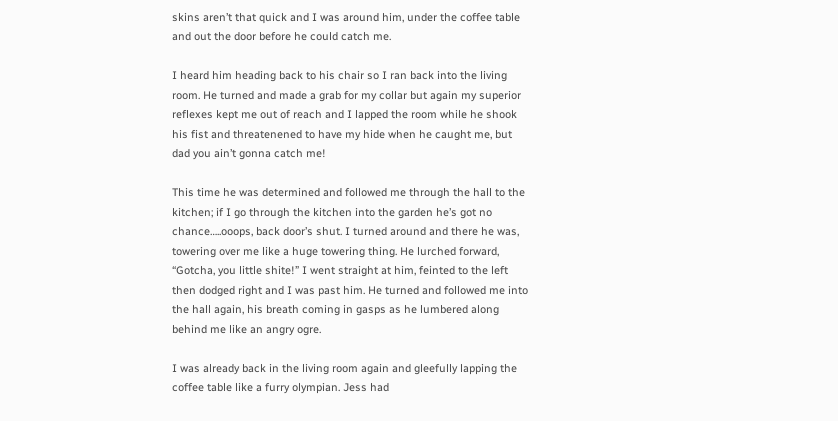skins aren’t that quick and I was around him, under the coffee table and out the door before he could catch me.

I heard him heading back to his chair so I ran back into the living room. He turned and made a grab for my collar but again my superior reflexes kept me out of reach and I lapped the room while he shook his fist and threatenened to have my hide when he caught me, but dad you ain’t gonna catch me!

This time he was determined and followed me through the hall to the kitchen; if I go through the kitchen into the garden he’s got no chance…..ooops, back door’s shut. I turned around and there he was, towering over me like a huge towering thing. He lurched forward, “Gotcha, you little shite!” I went straight at him, feinted to the left then dodged right and I was past him. He turned and followed me into the hall again, his breath coming in gasps as he lumbered along behind me like an angry ogre.

I was already back in the living room again and gleefully lapping the coffee table like a furry olympian. Jess had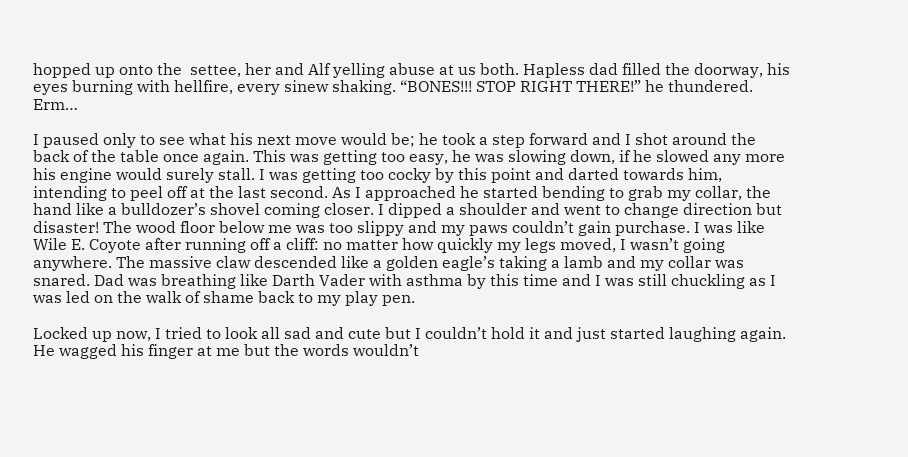hopped up onto the  settee, her and Alf yelling abuse at us both. Hapless dad filled the doorway, his eyes burning with hellfire, every sinew shaking. “BONES!!! STOP RIGHT THERE!” he thundered. Erm…

I paused only to see what his next move would be; he took a step forward and I shot around the back of the table once again. This was getting too easy, he was slowing down, if he slowed any more his engine would surely stall. I was getting too cocky by this point and darted towards him, intending to peel off at the last second. As I approached he started bending to grab my collar, the hand like a bulldozer’s shovel coming closer. I dipped a shoulder and went to change direction but disaster! The wood floor below me was too slippy and my paws couldn’t gain purchase. I was like Wile E. Coyote after running off a cliff: no matter how quickly my legs moved, I wasn’t going anywhere. The massive claw descended like a golden eagle’s taking a lamb and my collar was snared. Dad was breathing like Darth Vader with asthma by this time and I was still chuckling as I was led on the walk of shame back to my play pen.

Locked up now, I tried to look all sad and cute but I couldn’t hold it and just started laughing again. He wagged his finger at me but the words wouldn’t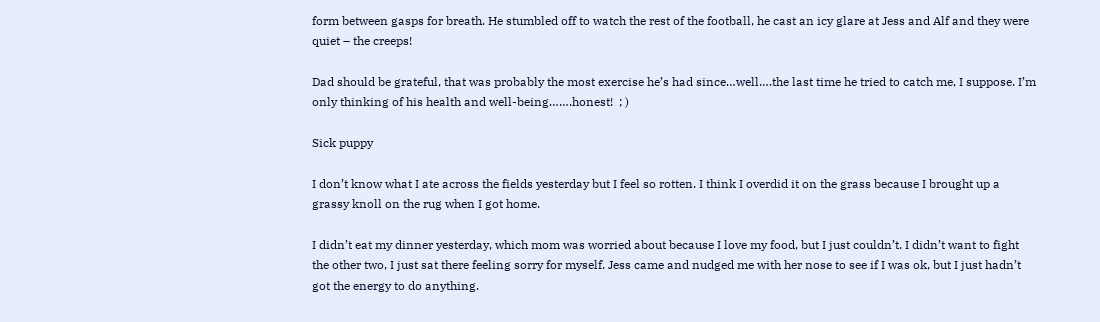form between gasps for breath. He stumbled off to watch the rest of the football, he cast an icy glare at Jess and Alf and they were quiet – the creeps!

Dad should be grateful, that was probably the most exercise he’s had since…well….the last time he tried to catch me, I suppose. I’m only thinking of his health and well-being…….honest!  ; )

Sick puppy

I don’t know what I ate across the fields yesterday but I feel so rotten. I think I overdid it on the grass because I brought up a grassy knoll on the rug when I got home.

I didn’t eat my dinner yesterday, which mom was worried about because I love my food, but I just couldn’t. I didn’t want to fight the other two, I just sat there feeling sorry for myself. Jess came and nudged me with her nose to see if I was ok, but I just hadn’t got the energy to do anything.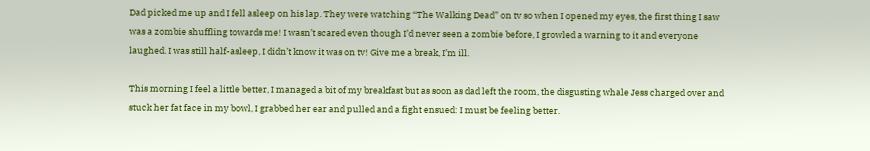Dad picked me up and I fell asleep on his lap. They were watching “The Walking Dead” on tv so when I opened my eyes, the first thing I saw was a zombie shuffling towards me! I wasn’t scared even though I’d never seen a zombie before, I growled a warning to it and everyone laughed. I was still half-asleep, I didn’t know it was on tv! Give me a break, I’m ill.

This morning I feel a little better, I managed a bit of my breakfast but as soon as dad left the room, the disgusting whale Jess charged over and stuck her fat face in my bowl, I grabbed her ear and pulled and a fight ensued: I must be feeling better.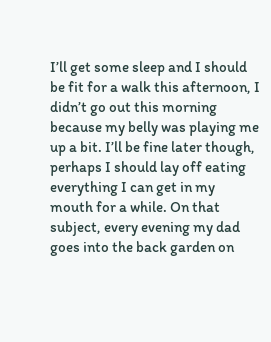I’ll get some sleep and I should be fit for a walk this afternoon, I didn’t go out this morning because my belly was playing me up a bit. I’ll be fine later though, perhaps I should lay off eating everything I can get in my mouth for a while. On that subject, every evening my dad goes into the back garden on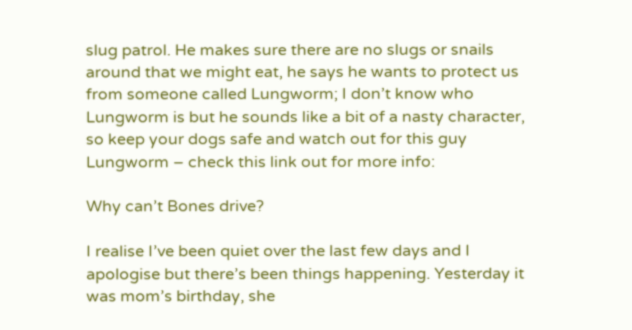slug patrol. He makes sure there are no slugs or snails around that we might eat, he says he wants to protect us from someone called Lungworm; I don’t know who Lungworm is but he sounds like a bit of a nasty character, so keep your dogs safe and watch out for this guy Lungworm – check this link out for more info:

Why can’t Bones drive?

I realise I’ve been quiet over the last few days and I apologise but there’s been things happening. Yesterday it was mom’s birthday, she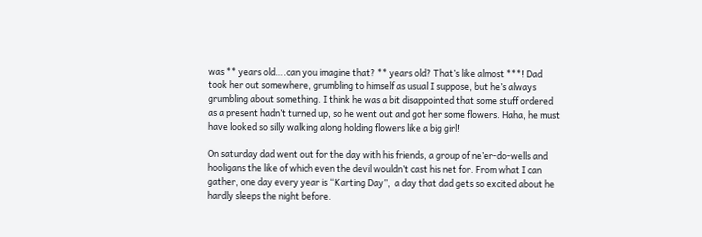was ** years old….can you imagine that? ** years old? That’s like almost ***! Dad took her out somewhere, grumbling to himself as usual I suppose, but he’s always grumbling about something. I think he was a bit disappointed that some stuff ordered as a present hadn’t turned up, so he went out and got her some flowers. Haha, he must have looked so silly walking along holding flowers like a big girl!

On saturday dad went out for the day with his friends, a group of ne’er-do-wells and hooligans the like of which even the devil wouldn’t cast his net for. From what I can gather, one day every year is “Karting Day”,  a day that dad gets so excited about he hardly sleeps the night before.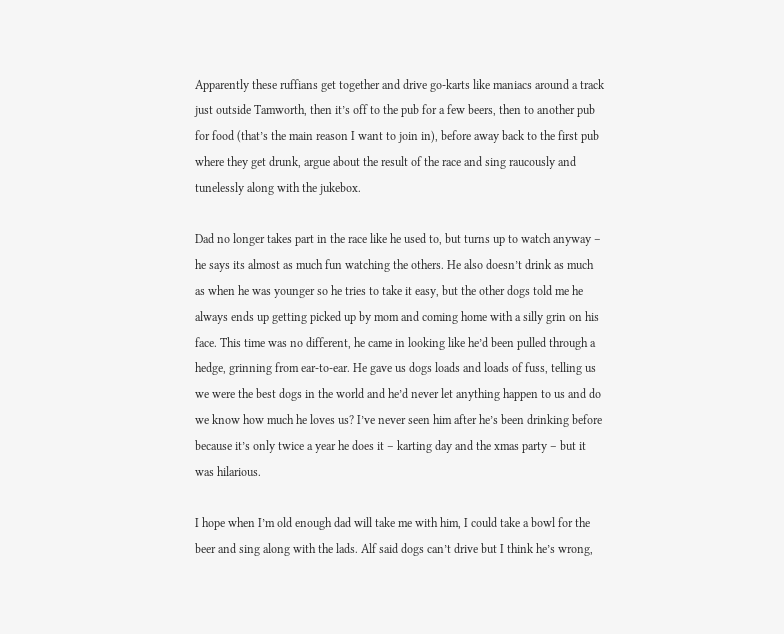Apparently these ruffians get together and drive go-karts like maniacs around a track just outside Tamworth, then it’s off to the pub for a few beers, then to another pub for food (that’s the main reason I want to join in), before away back to the first pub where they get drunk, argue about the result of the race and sing raucously and tunelessly along with the jukebox.

Dad no longer takes part in the race like he used to, but turns up to watch anyway – he says its almost as much fun watching the others. He also doesn’t drink as much as when he was younger so he tries to take it easy, but the other dogs told me he always ends up getting picked up by mom and coming home with a silly grin on his face. This time was no different, he came in looking like he’d been pulled through a hedge, grinning from ear-to-ear. He gave us dogs loads and loads of fuss, telling us we were the best dogs in the world and he’d never let anything happen to us and do we know how much he loves us? I’ve never seen him after he’s been drinking before because it’s only twice a year he does it – karting day and the xmas party – but it was hilarious.

I hope when I’m old enough dad will take me with him, I could take a bowl for the beer and sing along with the lads. Alf said dogs can’t drive but I think he’s wrong,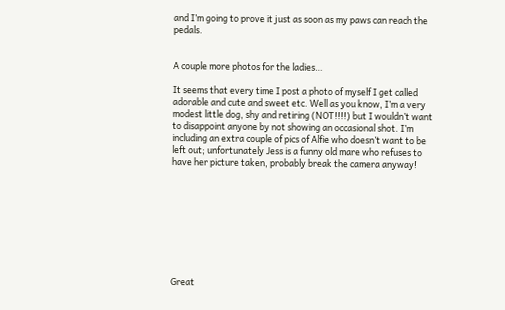and I’m going to prove it just as soon as my paws can reach the pedals.


A couple more photos for the ladies…

It seems that every time I post a photo of myself I get called adorable and cute and sweet etc. Well as you know, I’m a very modest little dog, shy and retiring (NOT!!!!) but I wouldn’t want to disappoint anyone by not showing an occasional shot. I’m including an extra couple of pics of Alfie who doesn’t want to be left out; unfortunately Jess is a funny old mare who refuses to have her picture taken, probably break the camera anyway!









Great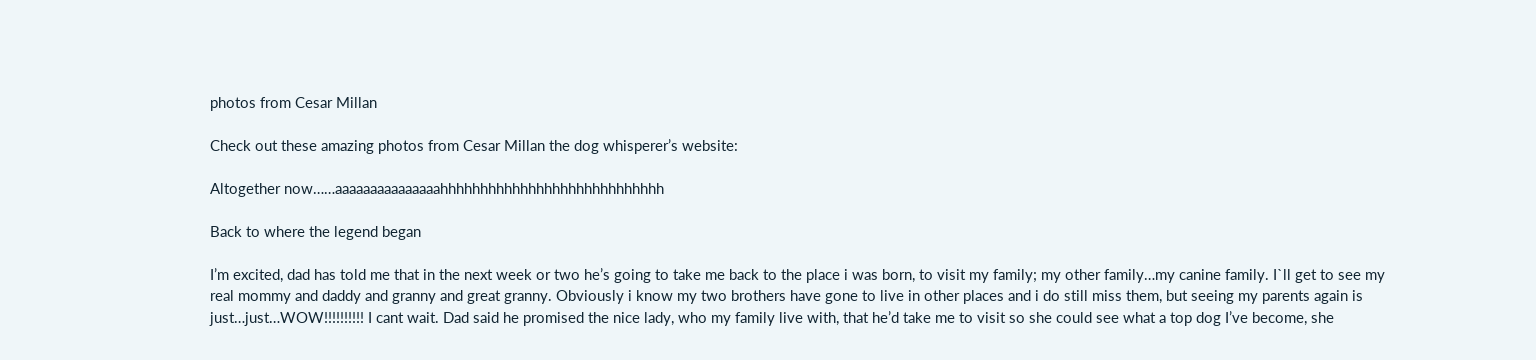photos from Cesar Millan

Check out these amazing photos from Cesar Millan the dog whisperer’s website:

Altogether now……aaaaaaaaaaaaaaahhhhhhhhhhhhhhhhhhhhhhhhhhhh

Back to where the legend began

I’m excited, dad has told me that in the next week or two he’s going to take me back to the place i was born, to visit my family; my other family…my canine family. I`ll get to see my real mommy and daddy and granny and great granny. Obviously i know my two brothers have gone to live in other places and i do still miss them, but seeing my parents again is just…just…WOW!!!!!!!!!! I cant wait. Dad said he promised the nice lady, who my family live with, that he’d take me to visit so she could see what a top dog I’ve become, she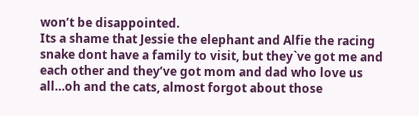won’t be disappointed.
Its a shame that Jessie the elephant and Alfie the racing snake dont have a family to visit, but they`ve got me and each other and they’ve got mom and dad who love us all…oh and the cats, almost forgot about those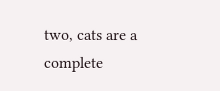two, cats are a complete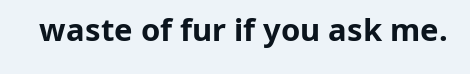waste of fur if you ask me.